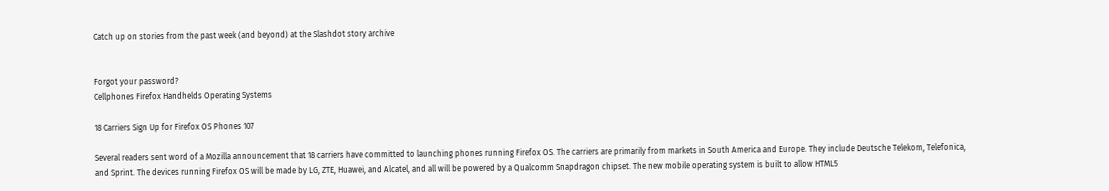Catch up on stories from the past week (and beyond) at the Slashdot story archive


Forgot your password?
Cellphones Firefox Handhelds Operating Systems

18 Carriers Sign Up for Firefox OS Phones 107

Several readers sent word of a Mozilla announcement that 18 carriers have committed to launching phones running Firefox OS. The carriers are primarily from markets in South America and Europe. They include Deutsche Telekom, Telefonica, and Sprint. The devices running Firefox OS will be made by LG, ZTE, Huawei, and Alcatel, and all will be powered by a Qualcomm Snapdragon chipset. The new mobile operating system is built to allow HTML5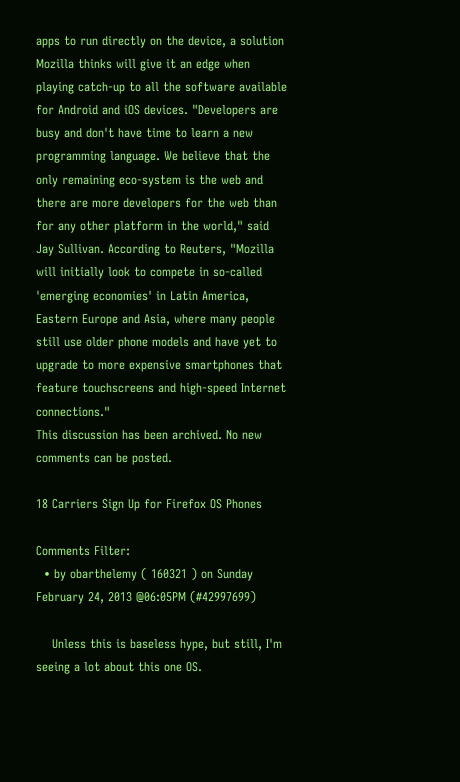apps to run directly on the device, a solution Mozilla thinks will give it an edge when playing catch-up to all the software available for Android and iOS devices. "Developers are busy and don't have time to learn a new programming language. We believe that the only remaining eco-system is the web and there are more developers for the web than for any other platform in the world," said Jay Sullivan. According to Reuters, "Mozilla will initially look to compete in so-called 'emerging economies' in Latin America, Eastern Europe and Asia, where many people still use older phone models and have yet to upgrade to more expensive smartphones that feature touchscreens and high-speed Internet connections."
This discussion has been archived. No new comments can be posted.

18 Carriers Sign Up for Firefox OS Phones

Comments Filter:
  • by obarthelemy ( 160321 ) on Sunday February 24, 2013 @06:05PM (#42997699)

    Unless this is baseless hype, but still, I'm seeing a lot about this one OS.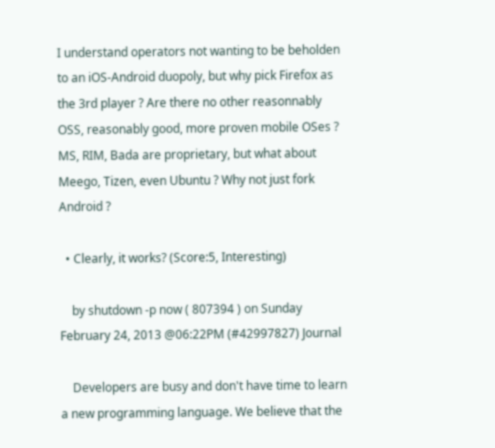I understand operators not wanting to be beholden to an iOS-Android duopoly, but why pick Firefox as the 3rd player ? Are there no other reasonnably OSS, reasonably good, more proven mobile OSes ? MS, RIM, Bada are proprietary, but what about Meego, Tizen, even Ubuntu ? Why not just fork Android ?

  • Clearly, it works? (Score:5, Interesting)

    by shutdown -p now ( 807394 ) on Sunday February 24, 2013 @06:22PM (#42997827) Journal

    Developers are busy and don't have time to learn a new programming language. We believe that the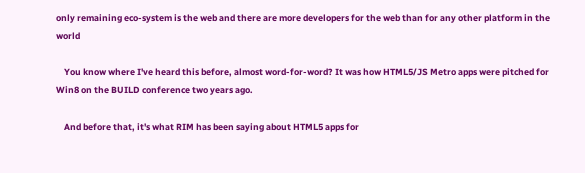only remaining eco-system is the web and there are more developers for the web than for any other platform in the world

    You know where I've heard this before, almost word-for-word? It was how HTML5/JS Metro apps were pitched for Win8 on the BUILD conference two years ago.

    And before that, it's what RIM has been saying about HTML5 apps for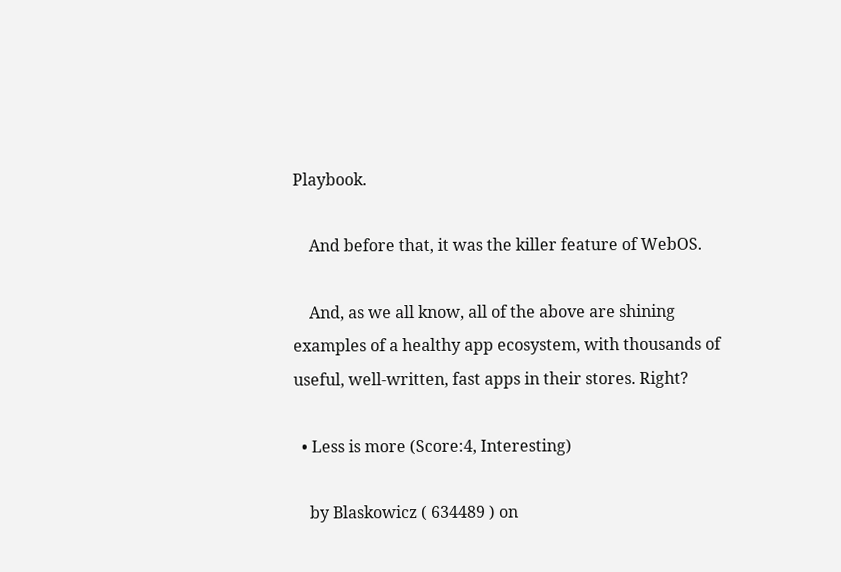Playbook.

    And before that, it was the killer feature of WebOS.

    And, as we all know, all of the above are shining examples of a healthy app ecosystem, with thousands of useful, well-written, fast apps in their stores. Right?

  • Less is more (Score:4, Interesting)

    by Blaskowicz ( 634489 ) on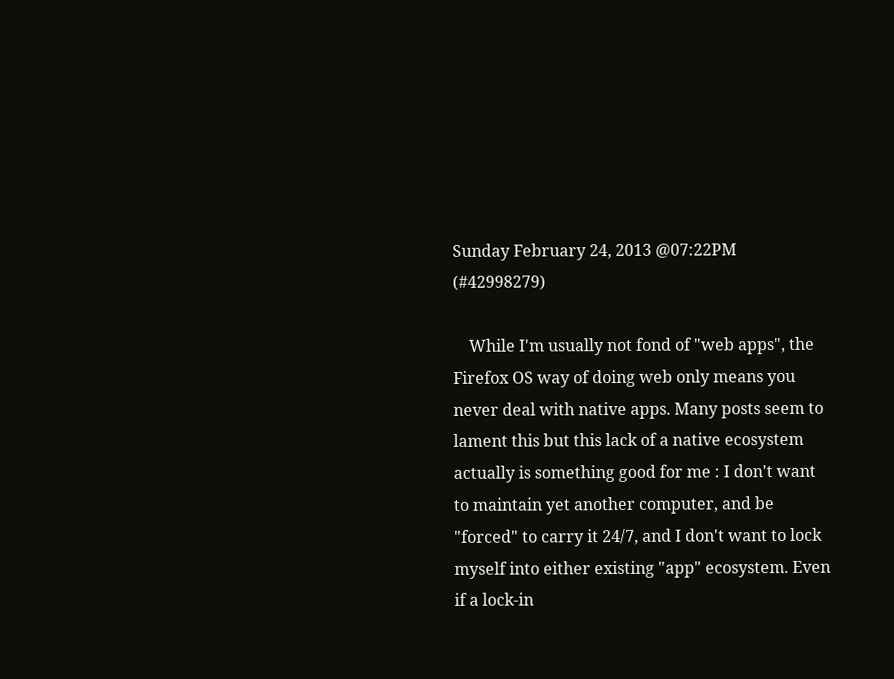Sunday February 24, 2013 @07:22PM (#42998279)

    While I'm usually not fond of "web apps", the Firefox OS way of doing web only means you never deal with native apps. Many posts seem to lament this but this lack of a native ecosystem actually is something good for me : I don't want to maintain yet another computer, and be "forced" to carry it 24/7, and I don't want to lock myself into either existing "app" ecosystem. Even if a lock-in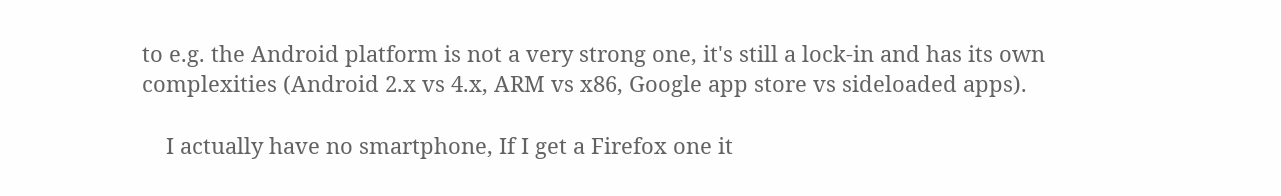to e.g. the Android platform is not a very strong one, it's still a lock-in and has its own complexities (Android 2.x vs 4.x, ARM vs x86, Google app store vs sideloaded apps).

    I actually have no smartphone, If I get a Firefox one it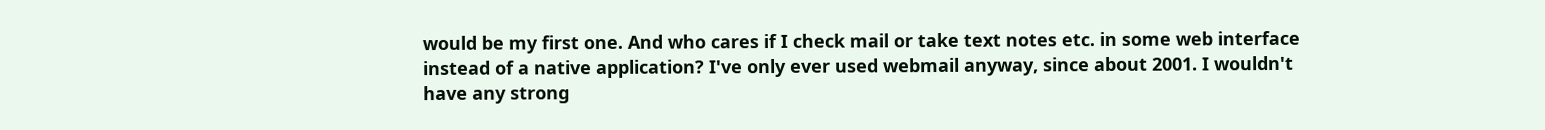would be my first one. And who cares if I check mail or take text notes etc. in some web interface instead of a native application? I've only ever used webmail anyway, since about 2001. I wouldn't have any strong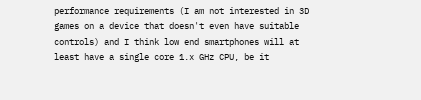performance requirements (I am not interested in 3D games on a device that doesn't even have suitable controls) and I think low end smartphones will at least have a single core 1.x GHz CPU, be it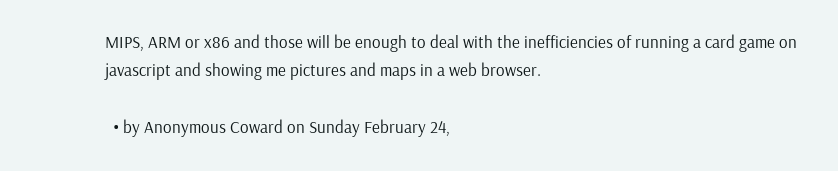MIPS, ARM or x86 and those will be enough to deal with the inefficiencies of running a card game on javascript and showing me pictures and maps in a web browser.

  • by Anonymous Coward on Sunday February 24,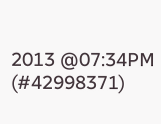2013 @07:34PM (#42998371)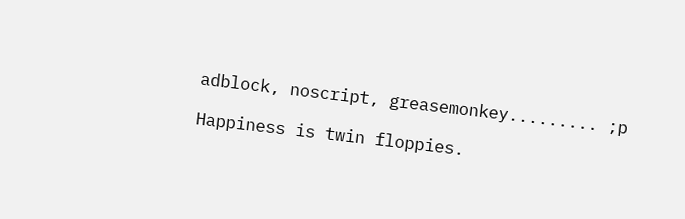adblock, noscript, greasemonkey......... ;p

Happiness is twin floppies.